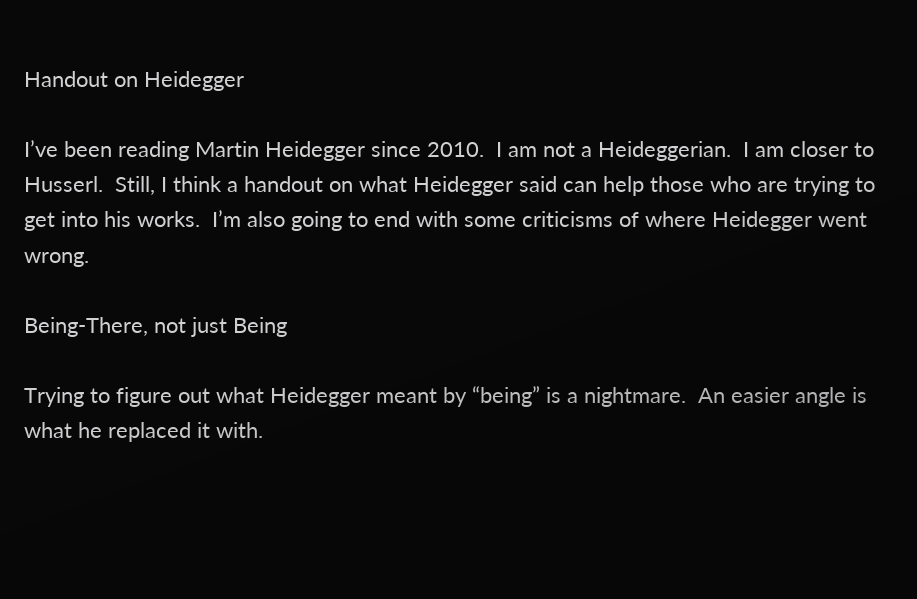Handout on Heidegger

I’ve been reading Martin Heidegger since 2010.  I am not a Heideggerian.  I am closer to Husserl.  Still, I think a handout on what Heidegger said can help those who are trying to get into his works.  I’m also going to end with some criticisms of where Heidegger went wrong.

Being-There, not just Being

Trying to figure out what Heidegger meant by “being” is a nightmare.  An easier angle is what he replaced it with.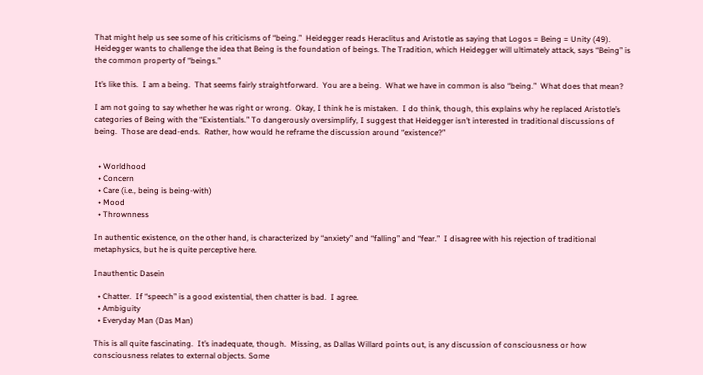That might help us see some of his criticisms of “being.”  Heidegger reads Heraclitus and Aristotle as saying that Logos = Being = Unity (49).  Heidegger wants to challenge the idea that Being is the foundation of beings. The Tradition, which Heidegger will ultimately attack, says “Being” is the common property of “beings.”

It’s like this.  I am a being.  That seems fairly straightforward.  You are a being.  What we have in common is also “being.”  What does that mean?

I am not going to say whether he was right or wrong.  Okay, I think he is mistaken.  I do think, though, this explains why he replaced Aristotle’s categories of Being with the “Existentials.” To dangerously oversimplify, I suggest that Heidegger isn’t interested in traditional discussions of being.  Those are dead-ends.  Rather, how would he reframe the discussion around “existence?”


  • Worldhood
  • Concern
  • Care (i.e., being is being-with)
  • Mood
  • Thrownness

In authentic existence, on the other hand, is characterized by “anxiety” and “falling” and “fear.”  I disagree with his rejection of traditional metaphysics, but he is quite perceptive here.

Inauthentic Dasein

  • Chatter.  If “speech” is a good existential, then chatter is bad.  I agree.
  • Ambiguity
  • Everyday Man (Das Man)

This is all quite fascinating.  It’s inadequate, though.  Missing, as Dallas Willard points out, is any discussion of consciousness or how consciousness relates to external objects. Some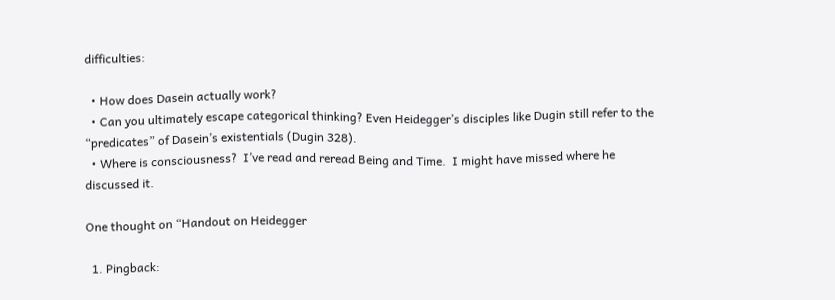difficulties:

  • How does Dasein actually work?
  • Can you ultimately escape categorical thinking? Even Heidegger’s disciples like Dugin still refer to the “predicates” of Dasein’s existentials (Dugin 328).
  • Where is consciousness?  I’ve read and reread Being and Time.  I might have missed where he discussed it.

One thought on “Handout on Heidegger

  1. Pingback: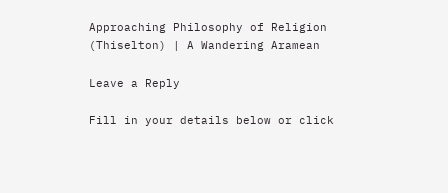Approaching Philosophy of Religion (Thiselton) | A Wandering Aramean

Leave a Reply

Fill in your details below or click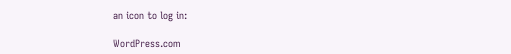an icon to log in:

WordPress.com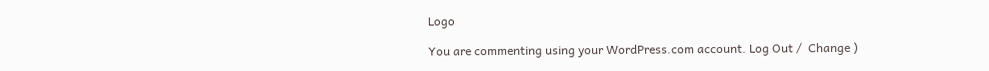Logo

You are commenting using your WordPress.com account. Log Out /  Change )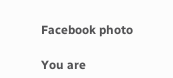Facebook photo

You are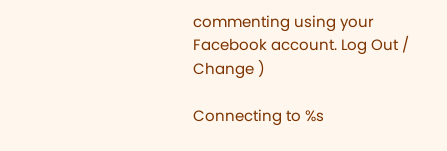commenting using your Facebook account. Log Out /  Change )

Connecting to %s